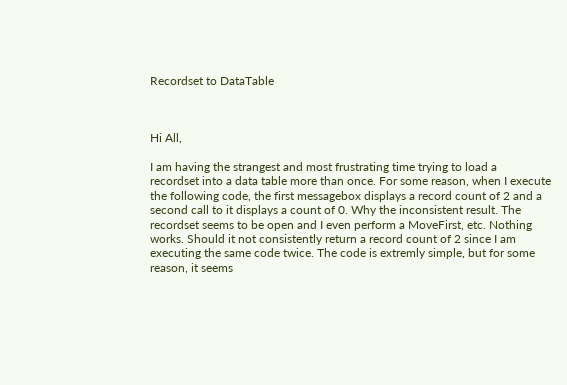Recordset to DataTable



Hi All,

I am having the strangest and most frustrating time trying to load a
recordset into a data table more than once. For some reason, when I execute
the following code, the first messagebox displays a record count of 2 and a
second call to it displays a count of 0. Why the inconsistent result. The
recordset seems to be open and I even perform a MoveFirst, etc. Nothing
works. Should it not consistently return a record count of 2 since I am
executing the same code twice. The code is extremly simple, but for some
reason, it seems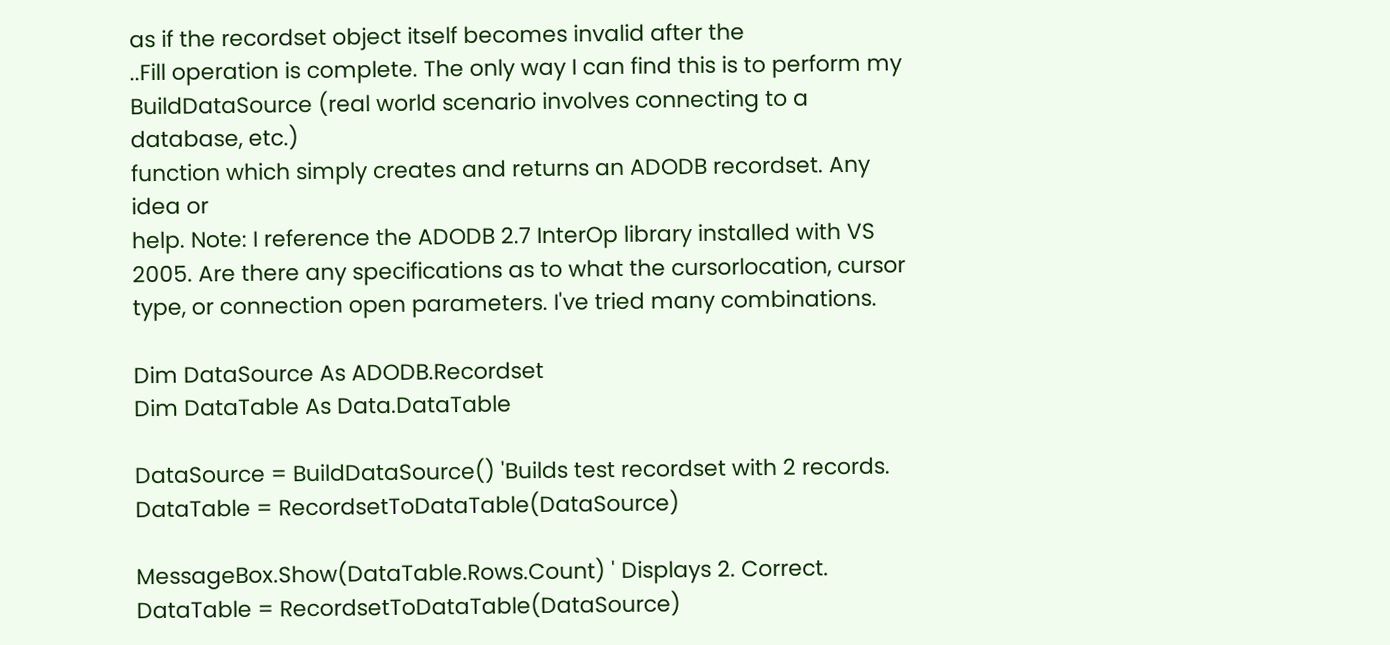as if the recordset object itself becomes invalid after the
..Fill operation is complete. The only way I can find this is to perform my
BuildDataSource (real world scenario involves connecting to a database, etc.)
function which simply creates and returns an ADODB recordset. Any idea or
help. Note: I reference the ADODB 2.7 InterOp library installed with VS
2005. Are there any specifications as to what the cursorlocation, cursor
type, or connection open parameters. I've tried many combinations.

Dim DataSource As ADODB.Recordset
Dim DataTable As Data.DataTable

DataSource = BuildDataSource() 'Builds test recordset with 2 records.
DataTable = RecordsetToDataTable(DataSource)

MessageBox.Show(DataTable.Rows.Count) ' Displays 2. Correct.
DataTable = RecordsetToDataTable(DataSource)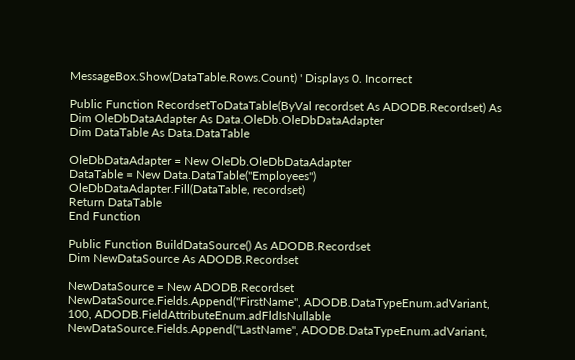MessageBox.Show(DataTable.Rows.Count) ' Displays 0. Incorrect

Public Function RecordsetToDataTable(ByVal recordset As ADODB.Recordset) As
Dim OleDbDataAdapter As Data.OleDb.OleDbDataAdapter
Dim DataTable As Data.DataTable

OleDbDataAdapter = New OleDb.OleDbDataAdapter
DataTable = New Data.DataTable("Employees")
OleDbDataAdapter.Fill(DataTable, recordset)
Return DataTable
End Function

Public Function BuildDataSource() As ADODB.Recordset
Dim NewDataSource As ADODB.Recordset

NewDataSource = New ADODB.Recordset
NewDataSource.Fields.Append("FirstName", ADODB.DataTypeEnum.adVariant,
100, ADODB.FieldAttributeEnum.adFldIsNullable
NewDataSource.Fields.Append("LastName", ADODB.DataTypeEnum.adVariant,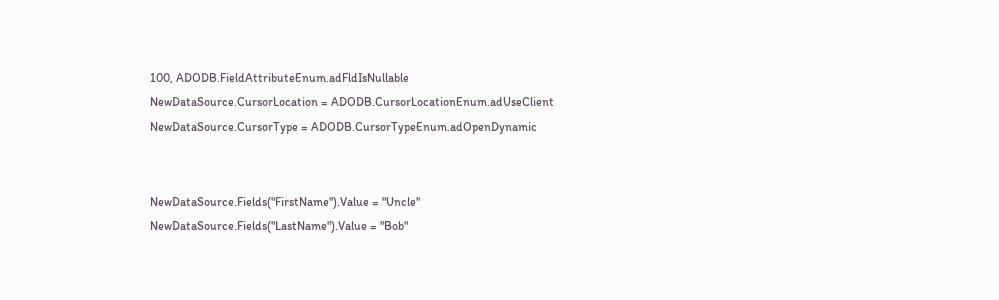100, ADODB.FieldAttributeEnum.adFldIsNullable
NewDataSource.CursorLocation = ADODB.CursorLocationEnum.adUseClient
NewDataSource.CursorType = ADODB.CursorTypeEnum.adOpenDynamic


NewDataSource.Fields("FirstName").Value = "Uncle"
NewDataSource.Fields("LastName").Value = "Bob"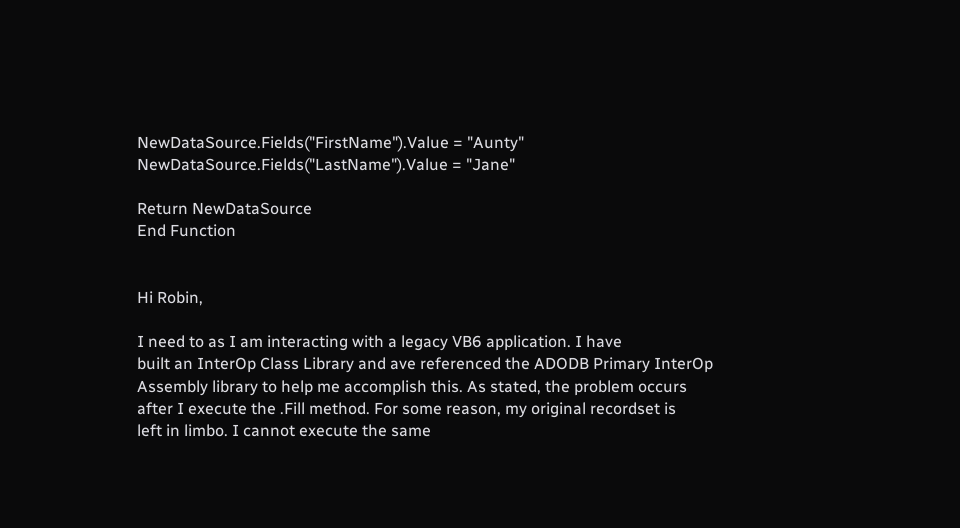NewDataSource.Fields("FirstName").Value = "Aunty"
NewDataSource.Fields("LastName").Value = "Jane"

Return NewDataSource
End Function


Hi Robin,

I need to as I am interacting with a legacy VB6 application. I have
built an InterOp Class Library and ave referenced the ADODB Primary InterOp
Assembly library to help me accomplish this. As stated, the problem occurs
after I execute the .Fill method. For some reason, my original recordset is
left in limbo. I cannot execute the same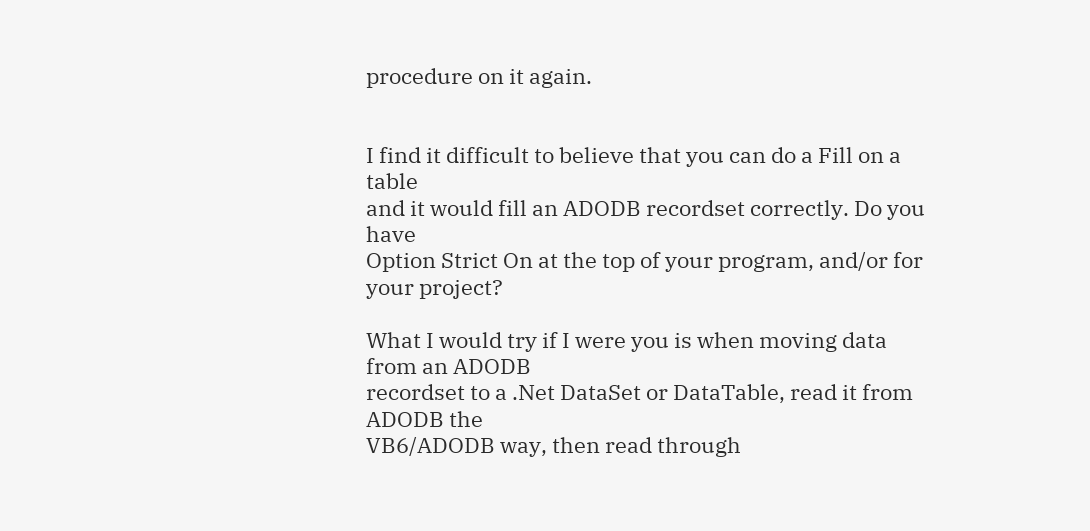procedure on it again.


I find it difficult to believe that you can do a Fill on a table
and it would fill an ADODB recordset correctly. Do you have
Option Strict On at the top of your program, and/or for your project?

What I would try if I were you is when moving data from an ADODB
recordset to a .Net DataSet or DataTable, read it from ADODB the
VB6/ADODB way, then read through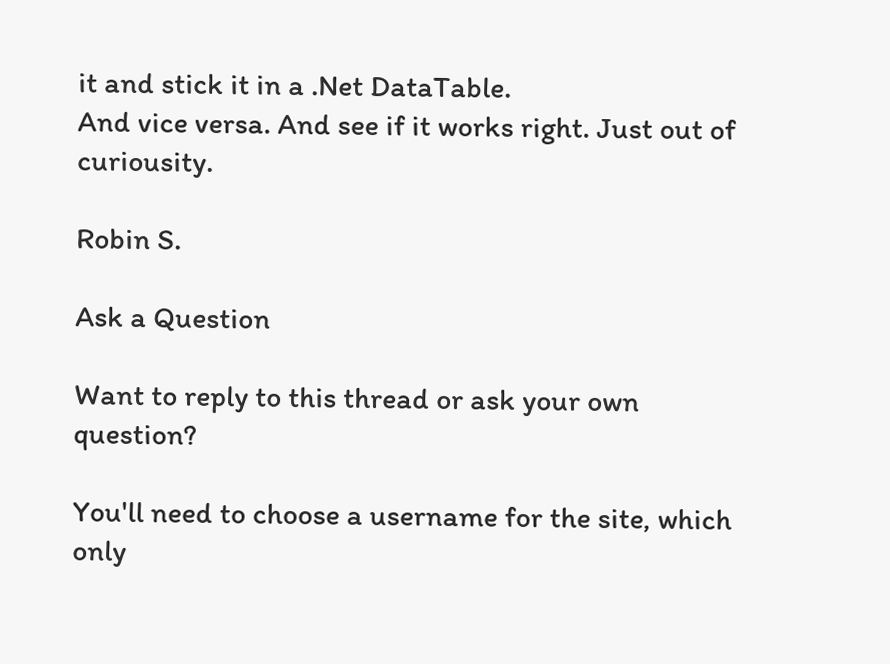it and stick it in a .Net DataTable.
And vice versa. And see if it works right. Just out of curiousity.

Robin S.

Ask a Question

Want to reply to this thread or ask your own question?

You'll need to choose a username for the site, which only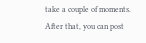take a couple of moments. After that, you can post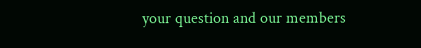your question and our members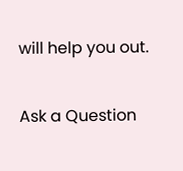will help you out.

Ask a Question